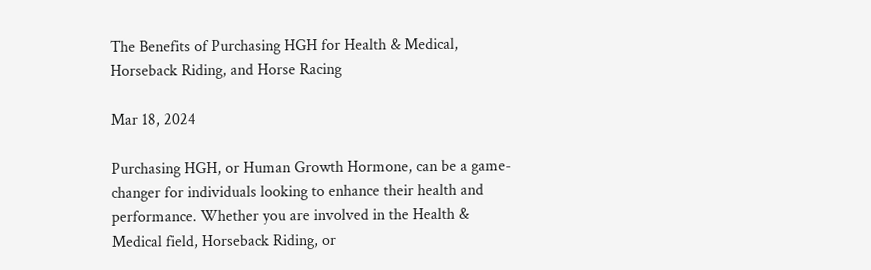The Benefits of Purchasing HGH for Health & Medical, Horseback Riding, and Horse Racing

Mar 18, 2024

Purchasing HGH, or Human Growth Hormone, can be a game-changer for individuals looking to enhance their health and performance. Whether you are involved in the Health & Medical field, Horseback Riding, or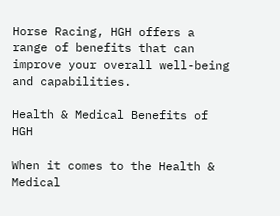Horse Racing, HGH offers a range of benefits that can improve your overall well-being and capabilities.

Health & Medical Benefits of HGH

When it comes to the Health & Medical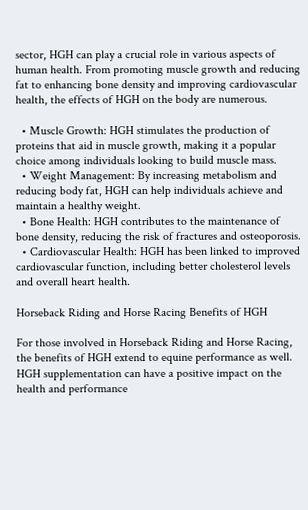sector, HGH can play a crucial role in various aspects of human health. From promoting muscle growth and reducing fat to enhancing bone density and improving cardiovascular health, the effects of HGH on the body are numerous.

  • Muscle Growth: HGH stimulates the production of proteins that aid in muscle growth, making it a popular choice among individuals looking to build muscle mass.
  • Weight Management: By increasing metabolism and reducing body fat, HGH can help individuals achieve and maintain a healthy weight.
  • Bone Health: HGH contributes to the maintenance of bone density, reducing the risk of fractures and osteoporosis.
  • Cardiovascular Health: HGH has been linked to improved cardiovascular function, including better cholesterol levels and overall heart health.

Horseback Riding and Horse Racing Benefits of HGH

For those involved in Horseback Riding and Horse Racing, the benefits of HGH extend to equine performance as well. HGH supplementation can have a positive impact on the health and performance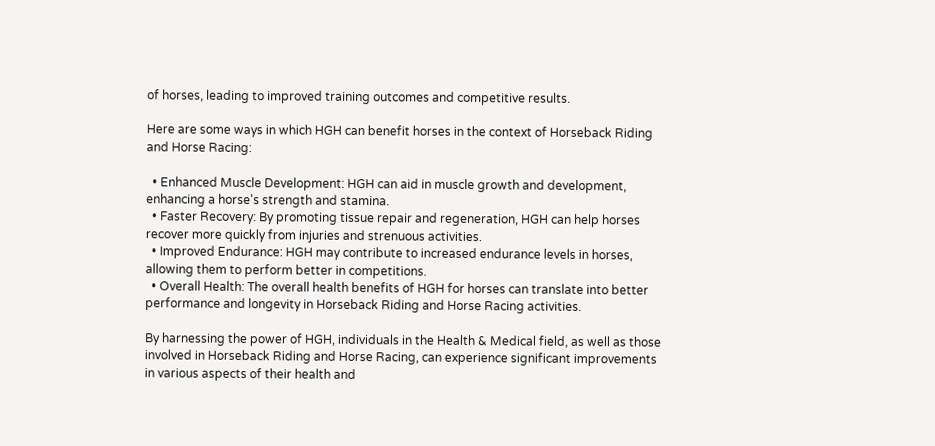of horses, leading to improved training outcomes and competitive results.

Here are some ways in which HGH can benefit horses in the context of Horseback Riding and Horse Racing:

  • Enhanced Muscle Development: HGH can aid in muscle growth and development, enhancing a horse's strength and stamina.
  • Faster Recovery: By promoting tissue repair and regeneration, HGH can help horses recover more quickly from injuries and strenuous activities.
  • Improved Endurance: HGH may contribute to increased endurance levels in horses, allowing them to perform better in competitions.
  • Overall Health: The overall health benefits of HGH for horses can translate into better performance and longevity in Horseback Riding and Horse Racing activities.

By harnessing the power of HGH, individuals in the Health & Medical field, as well as those involved in Horseback Riding and Horse Racing, can experience significant improvements in various aspects of their health and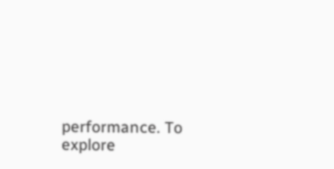performance. To explore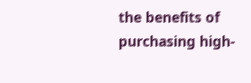the benefits of purchasing high-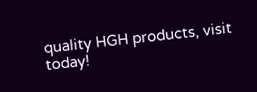quality HGH products, visit today!